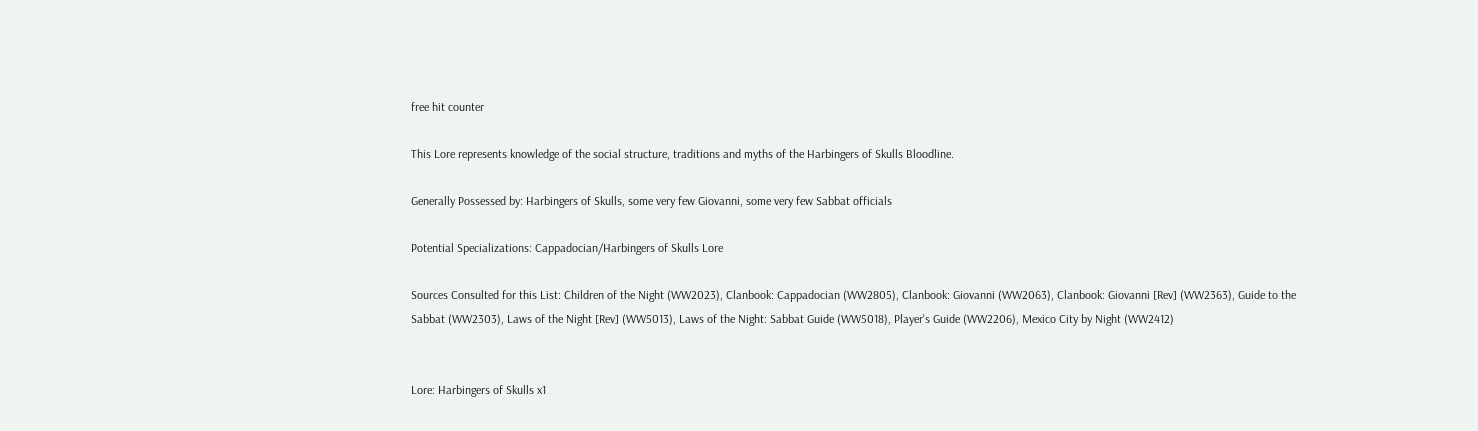free hit counter

This Lore represents knowledge of the social structure, traditions and myths of the Harbingers of Skulls Bloodline.

Generally Possessed by: Harbingers of Skulls, some very few Giovanni, some very few Sabbat officials

Potential Specializations: Cappadocian/Harbingers of Skulls Lore

Sources Consulted for this List: Children of the Night (WW2023), Clanbook: Cappadocian (WW2805), Clanbook: Giovanni (WW2063), Clanbook: Giovanni [Rev] (WW2363), Guide to the Sabbat (WW2303), Laws of the Night [Rev] (WW5013), Laws of the Night: Sabbat Guide (WW5018), Player's Guide (WW2206), Mexico City by Night (WW2412)


Lore: Harbingers of Skulls x1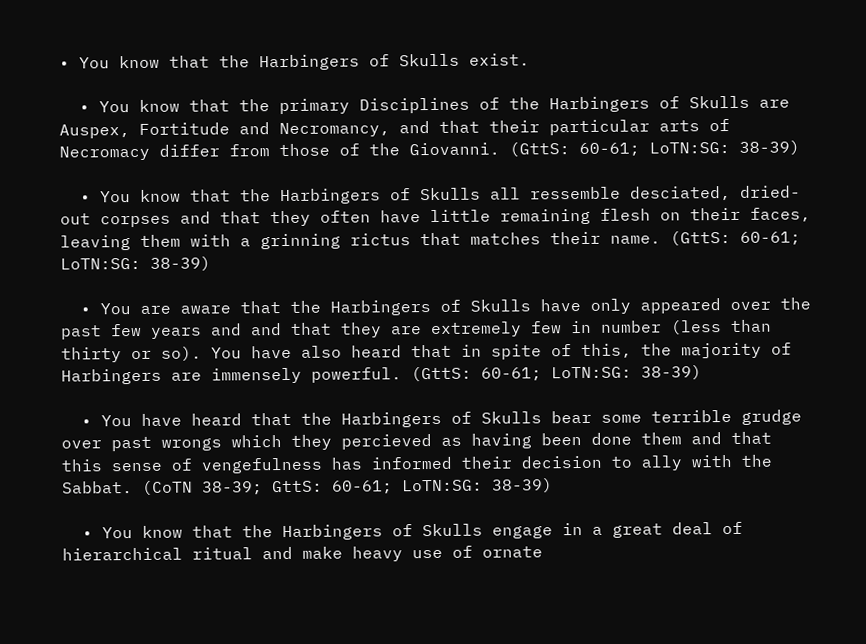• You know that the Harbingers of Skulls exist.

  • You know that the primary Disciplines of the Harbingers of Skulls are Auspex, Fortitude and Necromancy, and that their particular arts of Necromacy differ from those of the Giovanni. (GttS: 60-61; LoTN:SG: 38-39)

  • You know that the Harbingers of Skulls all ressemble desciated, dried-out corpses and that they often have little remaining flesh on their faces, leaving them with a grinning rictus that matches their name. (GttS: 60-61; LoTN:SG: 38-39)

  • You are aware that the Harbingers of Skulls have only appeared over the past few years and and that they are extremely few in number (less than thirty or so). You have also heard that in spite of this, the majority of Harbingers are immensely powerful. (GttS: 60-61; LoTN:SG: 38-39)

  • You have heard that the Harbingers of Skulls bear some terrible grudge over past wrongs which they percieved as having been done them and that this sense of vengefulness has informed their decision to ally with the Sabbat. (CoTN 38-39; GttS: 60-61; LoTN:SG: 38-39)

  • You know that the Harbingers of Skulls engage in a great deal of hierarchical ritual and make heavy use of ornate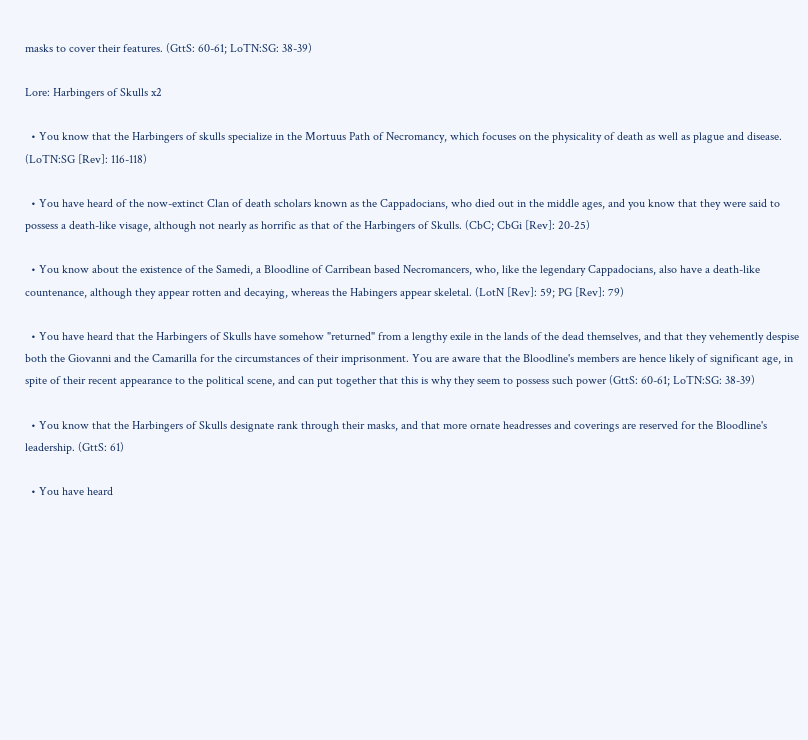masks to cover their features. (GttS: 60-61; LoTN:SG: 38-39)

Lore: Harbingers of Skulls x2

  • You know that the Harbingers of skulls specialize in the Mortuus Path of Necromancy, which focuses on the physicality of death as well as plague and disease. (LoTN:SG [Rev]: 116-118)

  • You have heard of the now-extinct Clan of death scholars known as the Cappadocians, who died out in the middle ages, and you know that they were said to possess a death-like visage, although not nearly as horrific as that of the Harbingers of Skulls. (CbC; CbGi [Rev]: 20-25)

  • You know about the existence of the Samedi, a Bloodline of Carribean based Necromancers, who, like the legendary Cappadocians, also have a death-like countenance, although they appear rotten and decaying, whereas the Habingers appear skeletal. (LotN [Rev]: 59; PG [Rev]: 79)

  • You have heard that the Harbingers of Skulls have somehow "returned" from a lengthy exile in the lands of the dead themselves, and that they vehemently despise both the Giovanni and the Camarilla for the circumstances of their imprisonment. You are aware that the Bloodline's members are hence likely of significant age, in spite of their recent appearance to the political scene, and can put together that this is why they seem to possess such power (GttS: 60-61; LoTN:SG: 38-39)

  • You know that the Harbingers of Skulls designate rank through their masks, and that more ornate headresses and coverings are reserved for the Bloodline's leadership. (GttS: 61)

  • You have heard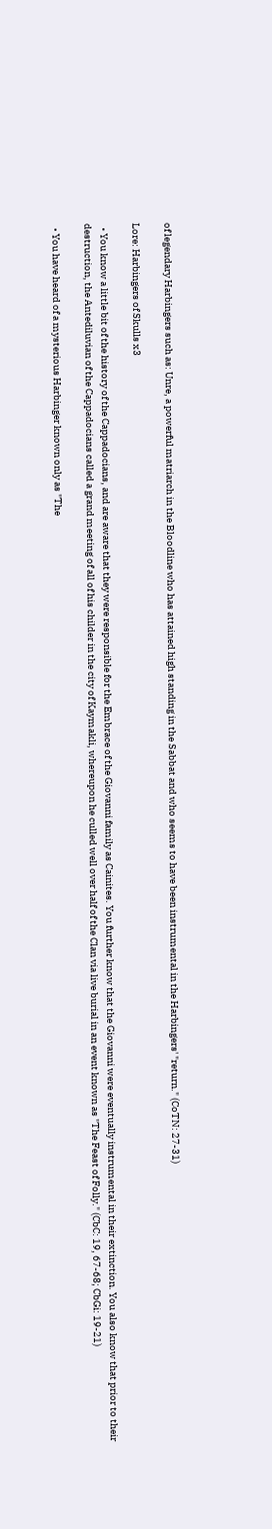of legendary Harbingers such as: Unre, a powerful matriarch in the Bloodline who has attained high standing in the Sabbat and who seems to have been instrumental in the Harbingers' "return." (CoTN: 27-31)

Lore: Harbingers of Skulls x3

  • You know a little bit of the history of the Cappadocians, and are aware that they were responsible for the Embrace of the Giovanni family as Cainites. You further know that the Giovanni were eventually instrumental in their extinction. You also know that prior to their destruction, the Antediluvian of the Cappadocians called a grand meeting of all of his childer in the city of Kaymakli, whereupon he culled well over half of the Clan via live burial in an event known as "The Feast of Folly." (CbC: 19, 67-68; CbGi: 19-21)

  • You have heard of a mysterious Harbinger known only as "The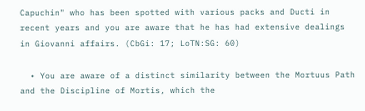Capuchin" who has been spotted with various packs and Ducti in recent years and you are aware that he has had extensive dealings in Giovanni affairs. (CbGi: 17; LoTN:SG: 60)

  • You are aware of a distinct similarity between the Mortuus Path and the Discipline of Mortis, which the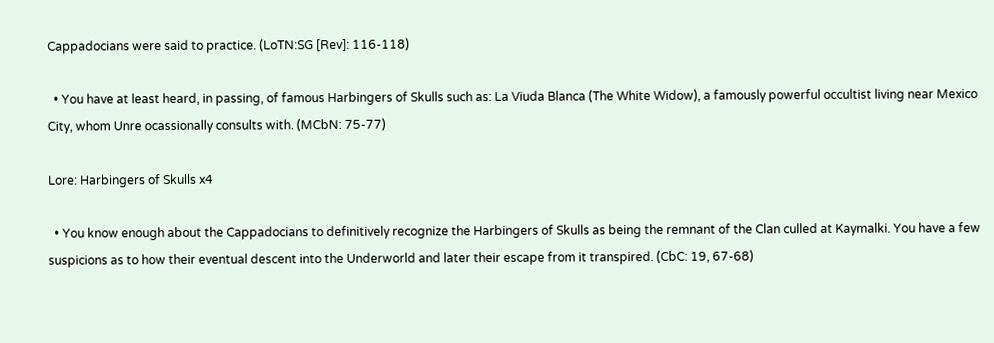Cappadocians were said to practice. (LoTN:SG [Rev]: 116-118)

  • You have at least heard, in passing, of famous Harbingers of Skulls such as: La Viuda Blanca (The White Widow), a famously powerful occultist living near Mexico City, whom Unre ocassionally consults with. (MCbN: 75-77)

Lore: Harbingers of Skulls x4

  • You know enough about the Cappadocians to definitively recognize the Harbingers of Skulls as being the remnant of the Clan culled at Kaymalki. You have a few suspicions as to how their eventual descent into the Underworld and later their escape from it transpired. (CbC: 19, 67-68)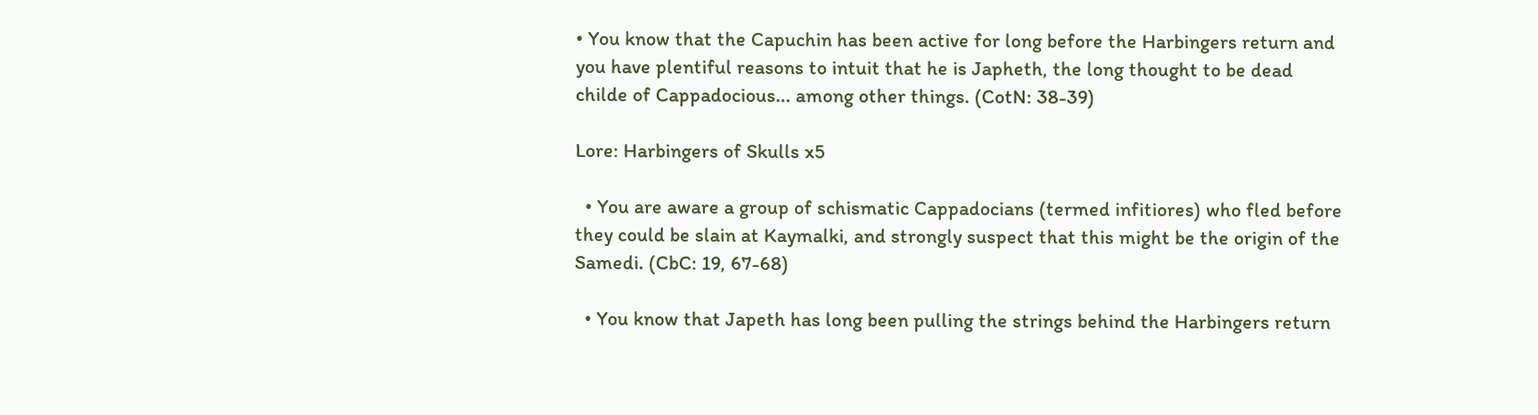• You know that the Capuchin has been active for long before the Harbingers return and you have plentiful reasons to intuit that he is Japheth, the long thought to be dead childe of Cappadocious... among other things. (CotN: 38-39)

Lore: Harbingers of Skulls x5

  • You are aware a group of schismatic Cappadocians (termed infitiores) who fled before they could be slain at Kaymalki, and strongly suspect that this might be the origin of the Samedi. (CbC: 19, 67-68)

  • You know that Japeth has long been pulling the strings behind the Harbingers return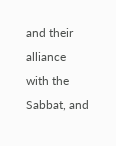and their alliance with the Sabbat, and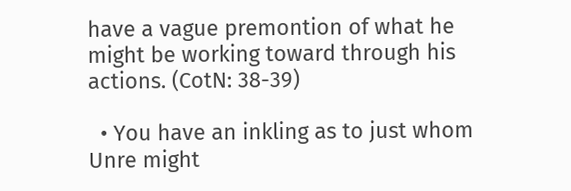have a vague premontion of what he might be working toward through his actions. (CotN: 38-39)

  • You have an inkling as to just whom Unre might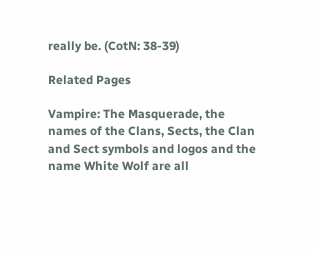really be. (CotN: 38-39)

Related Pages

Vampire: The Masquerade, the names of the Clans, Sects, the Clan and Sect symbols and logos and the name White Wolf are all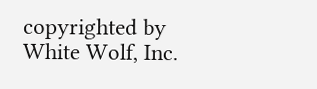copyrighted by White Wolf, Inc.